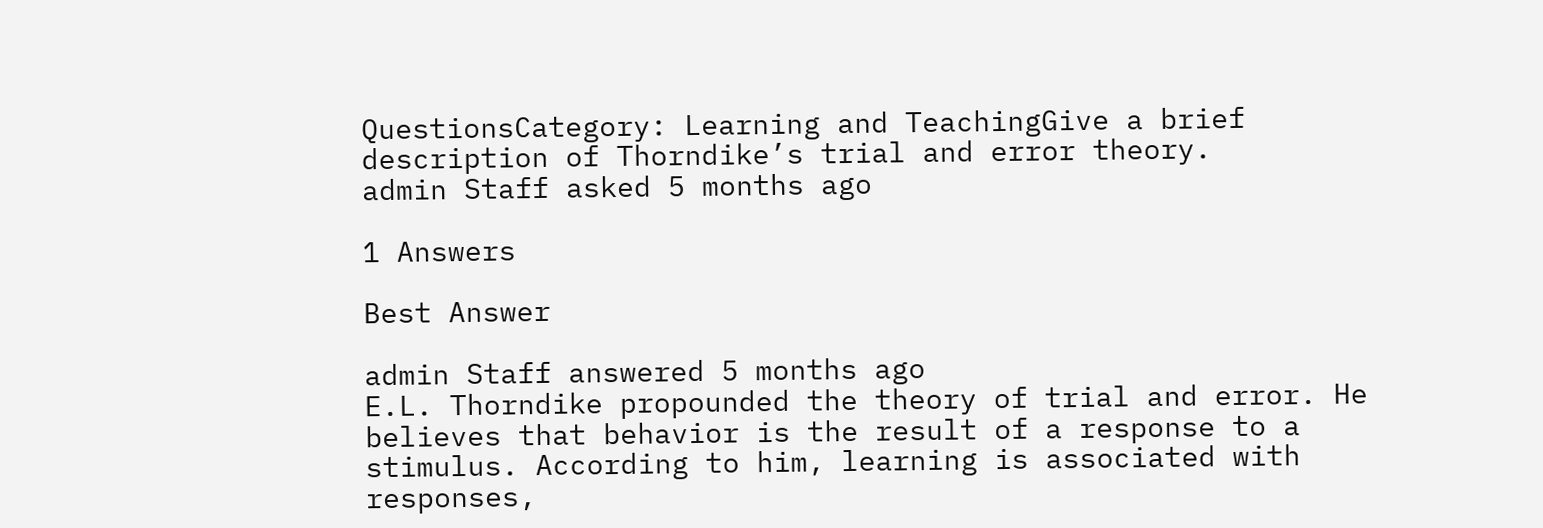QuestionsCategory: Learning and TeachingGive a brief description of Thorndike’s trial and error theory.
admin Staff asked 5 months ago

1 Answers

Best Answer

admin Staff answered 5 months ago
E.L. Thorndike propounded the theory of trial and error. He believes that behavior is the result of a response to a stimulus. According to him, learning is associated with responses,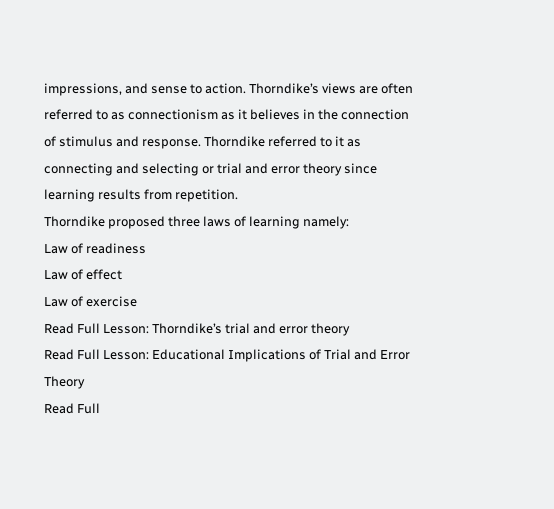impressions, and sense to action. Thorndike’s views are often referred to as connectionism as it believes in the connection of stimulus and response. Thorndike referred to it as connecting and selecting or trial and error theory since learning results from repetition.
Thorndike proposed three laws of learning namely:
Law of readiness
Law of effect
Law of exercise
Read Full Lesson: Thorndike’s trial and error theory
Read Full Lesson: Educational Implications of Trial and Error Theory
Read Full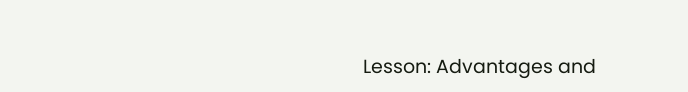Lesson: Advantages and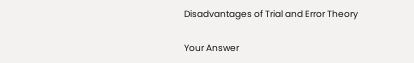Disadvantages of Trial and Error Theory

Your Answer